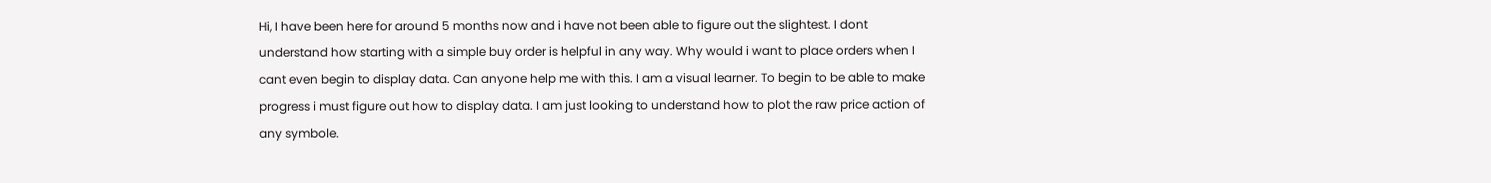Hi, I have been here for around 5 months now and i have not been able to figure out the slightest. I dont understand how starting with a simple buy order is helpful in any way. Why would i want to place orders when I cant even begin to display data. Can anyone help me with this. I am a visual learner. To begin to be able to make progress i must figure out how to display data. I am just looking to understand how to plot the raw price action of any symbole.